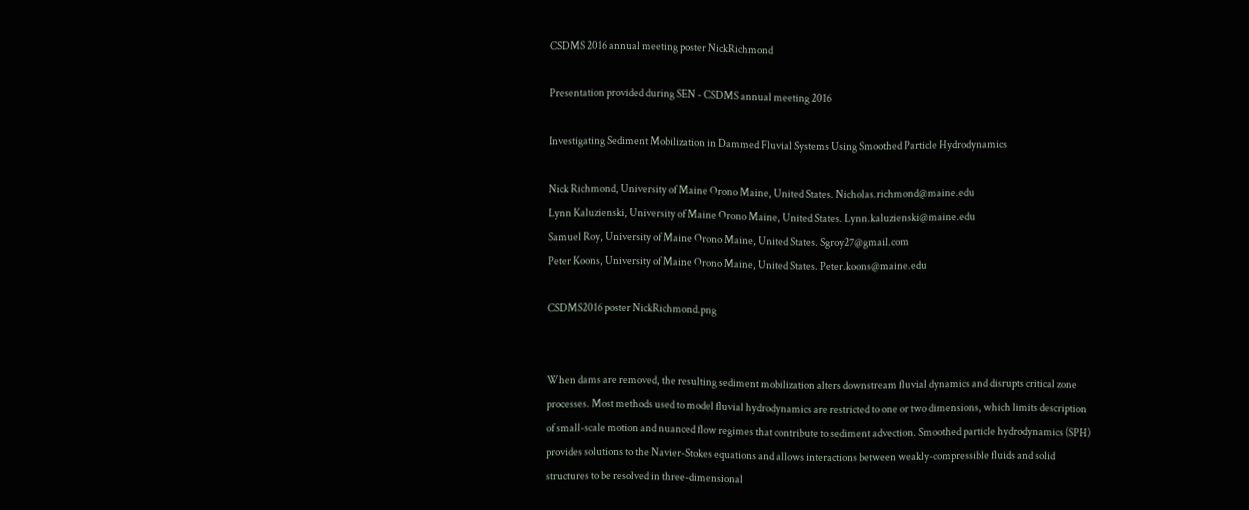CSDMS 2016 annual meeting poster NickRichmond

Presentation provided during SEN - CSDMS annual meeting 2016

Investigating Sediment Mobilization in Dammed Fluvial Systems Using Smoothed Particle Hydrodynamics

Nick Richmond, University of Maine Orono Maine, United States. Nicholas.richmond@maine.edu
Lynn Kaluzienski, University of Maine Orono Maine, United States. Lynn.kaluzienski@maine.edu
Samuel Roy, University of Maine Orono Maine, United States. Sgroy27@gmail.com
Peter Koons, University of Maine Orono Maine, United States. Peter.koons@maine.edu

CSDMS2016 poster NickRichmond.png


When dams are removed, the resulting sediment mobilization alters downstream fluvial dynamics and disrupts critical zone processes. Most methods used to model fluvial hydrodynamics are restricted to one or two dimensions, which limits description of small-scale motion and nuanced flow regimes that contribute to sediment advection. Smoothed particle hydrodynamics (SPH) provides solutions to the Navier-Stokes equations and allows interactions between weakly-compressible fluids and solid structures to be resolved in three-dimensional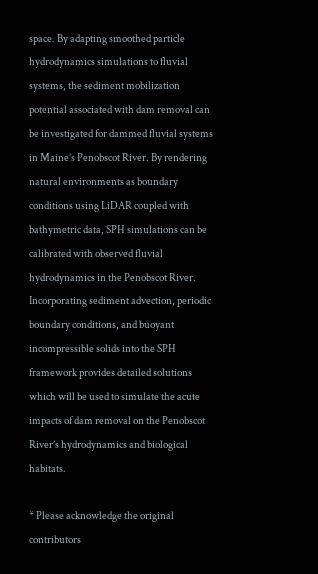space. By adapting smoothed particle hydrodynamics simulations to fluvial systems, the sediment mobilization potential associated with dam removal can be investigated for dammed fluvial systems in Maine’s Penobscot River. By rendering natural environments as boundary conditions using LiDAR coupled with bathymetric data, SPH simulations can be calibrated with observed fluvial hydrodynamics in the Penobscot River. Incorporating sediment advection, periodic boundary conditions, and buoyant incompressible solids into the SPH framework provides detailed solutions which will be used to simulate the acute impacts of dam removal on the Penobscot River’s hydrodynamics and biological habitats.

* Please acknowledge the original contributors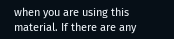when you are using this material. If there are any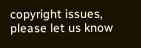copyright issues, please let us know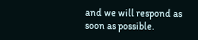and we will respond as soon as possible.